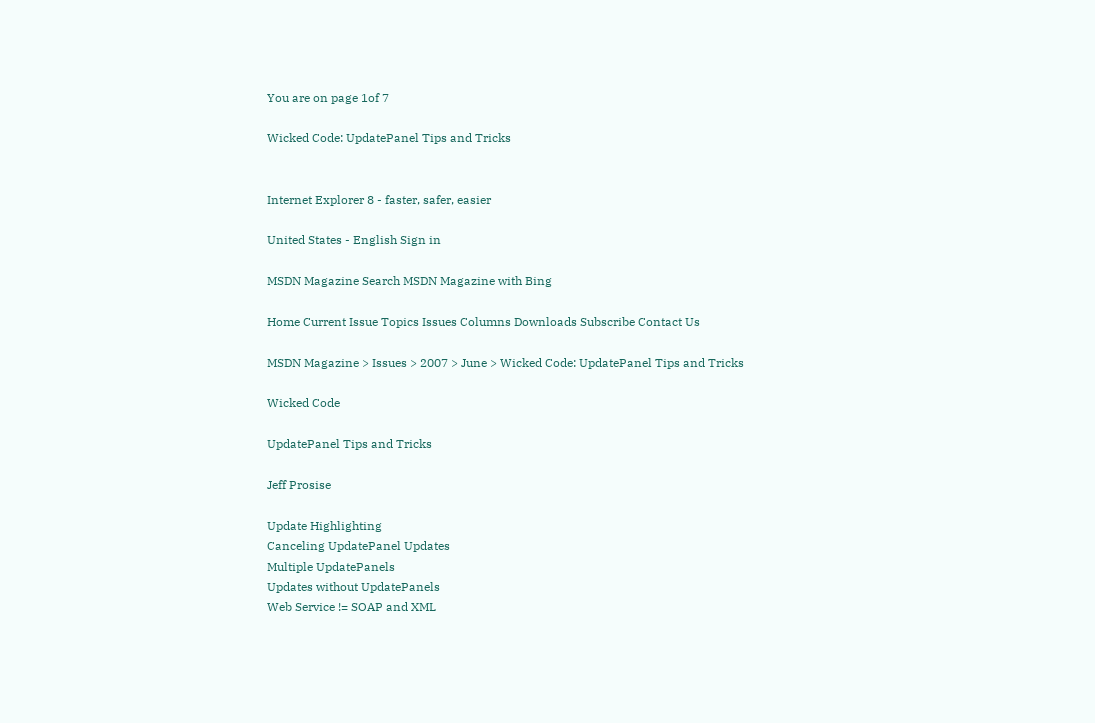You are on page 1of 7

Wicked Code: UpdatePanel Tips and Tricks


Internet Explorer 8 - faster, safer, easier

United States - English Sign in

MSDN Magazine Search MSDN Magazine with Bing

Home Current Issue Topics Issues Columns Downloads Subscribe Contact Us

MSDN Magazine > Issues > 2007 > June > Wicked Code: UpdatePanel Tips and Tricks

Wicked Code

UpdatePanel Tips and Tricks

Jeff Prosise

Update Highlighting
Canceling UpdatePanel Updates
Multiple UpdatePanels
Updates without UpdatePanels
Web Service != SOAP and XML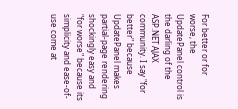For better or for worse, the UpdatePanel control is the darling of the ASP.NET AJAX community. I say "for
better" because UpdatePanel makes partial-page rendering shockingly easy and "for worse" because its
simplicity and ease-of-use come at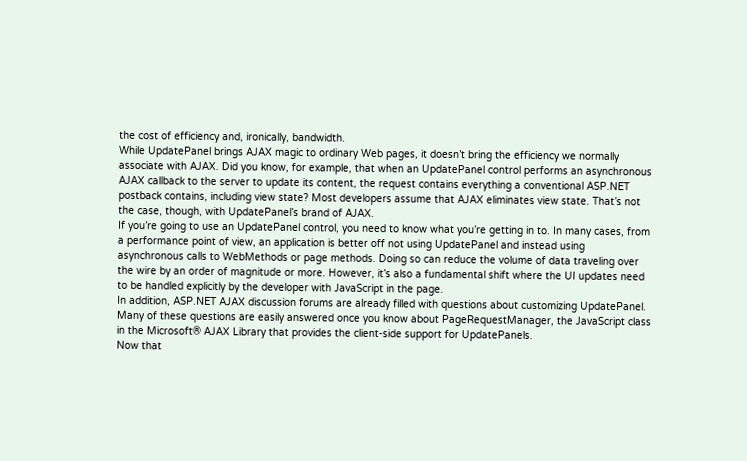the cost of efficiency and, ironically, bandwidth.
While UpdatePanel brings AJAX magic to ordinary Web pages, it doesn’t bring the efficiency we normally
associate with AJAX. Did you know, for example, that when an UpdatePanel control performs an asynchronous
AJAX callback to the server to update its content, the request contains everything a conventional ASP.NET
postback contains, including view state? Most developers assume that AJAX eliminates view state. That’s not
the case, though, with UpdatePanel’s brand of AJAX.
If you’re going to use an UpdatePanel control, you need to know what you’re getting in to. In many cases, from
a performance point of view, an application is better off not using UpdatePanel and instead using
asynchronous calls to WebMethods or page methods. Doing so can reduce the volume of data traveling over
the wire by an order of magnitude or more. However, it’s also a fundamental shift where the UI updates need
to be handled explicitly by the developer with JavaScript in the page.
In addition, ASP.NET AJAX discussion forums are already filled with questions about customizing UpdatePanel.
Many of these questions are easily answered once you know about PageRequestManager, the JavaScript class
in the Microsoft® AJAX Library that provides the client-side support for UpdatePanels.
Now that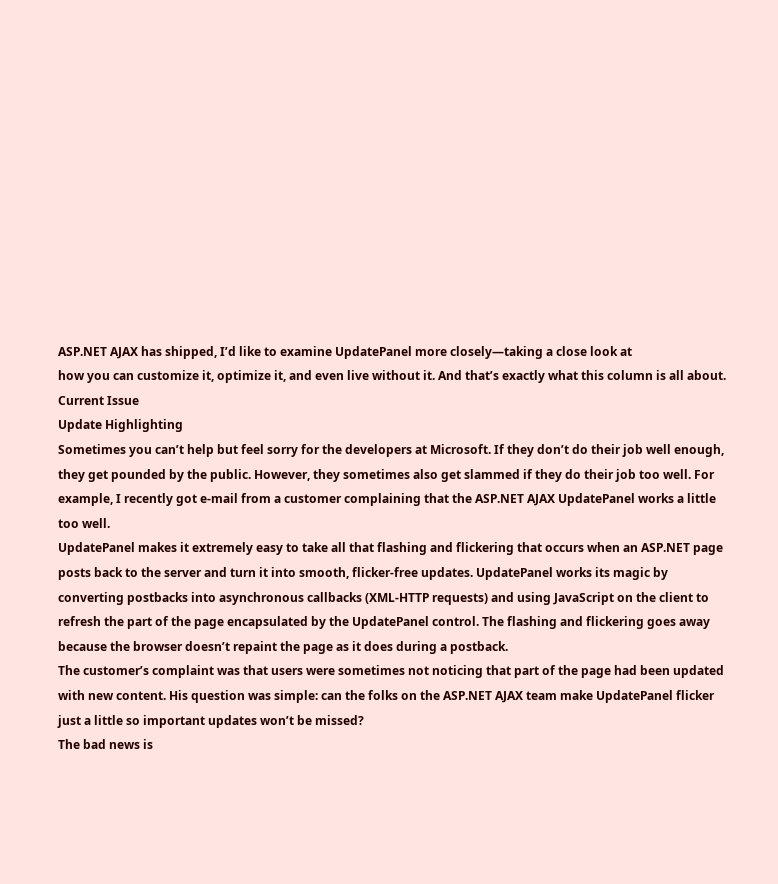ASP.NET AJAX has shipped, I’d like to examine UpdatePanel more closely—taking a close look at
how you can customize it, optimize it, and even live without it. And that’s exactly what this column is all about.
Current Issue
Update Highlighting
Sometimes you can’t help but feel sorry for the developers at Microsoft. If they don’t do their job well enough,
they get pounded by the public. However, they sometimes also get slammed if they do their job too well. For
example, I recently got e-mail from a customer complaining that the ASP.NET AJAX UpdatePanel works a little
too well.
UpdatePanel makes it extremely easy to take all that flashing and flickering that occurs when an ASP.NET page
posts back to the server and turn it into smooth, flicker-free updates. UpdatePanel works its magic by
converting postbacks into asynchronous callbacks (XML-HTTP requests) and using JavaScript on the client to
refresh the part of the page encapsulated by the UpdatePanel control. The flashing and flickering goes away
because the browser doesn’t repaint the page as it does during a postback.
The customer’s complaint was that users were sometimes not noticing that part of the page had been updated
with new content. His question was simple: can the folks on the ASP.NET AJAX team make UpdatePanel flicker
just a little so important updates won’t be missed?
The bad news is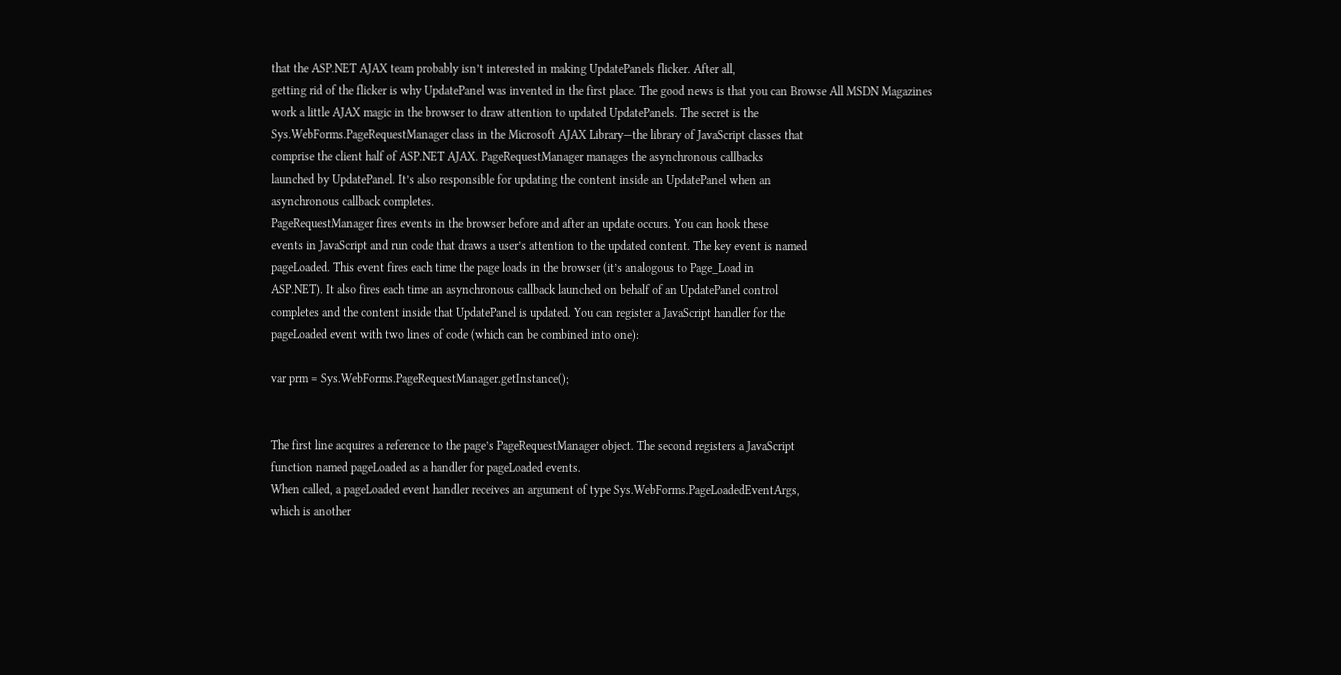that the ASP.NET AJAX team probably isn’t interested in making UpdatePanels flicker. After all,
getting rid of the flicker is why UpdatePanel was invented in the first place. The good news is that you can Browse All MSDN Magazines
work a little AJAX magic in the browser to draw attention to updated UpdatePanels. The secret is the
Sys.WebForms.PageRequestManager class in the Microsoft AJAX Library—the library of JavaScript classes that
comprise the client half of ASP.NET AJAX. PageRequestManager manages the asynchronous callbacks
launched by UpdatePanel. It’s also responsible for updating the content inside an UpdatePanel when an
asynchronous callback completes.
PageRequestManager fires events in the browser before and after an update occurs. You can hook these
events in JavaScript and run code that draws a user’s attention to the updated content. The key event is named
pageLoaded. This event fires each time the page loads in the browser (it’s analogous to Page_Load in
ASP.NET). It also fires each time an asynchronous callback launched on behalf of an UpdatePanel control
completes and the content inside that UpdatePanel is updated. You can register a JavaScript handler for the
pageLoaded event with two lines of code (which can be combined into one):

var prm = Sys.WebForms.PageRequestManager.getInstance();


The first line acquires a reference to the page’s PageRequestManager object. The second registers a JavaScript
function named pageLoaded as a handler for pageLoaded events.
When called, a pageLoaded event handler receives an argument of type Sys.WebForms.PageLoadedEventArgs,
which is another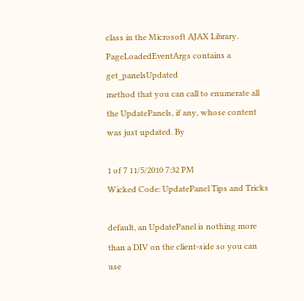class in the Microsoft AJAX Library. PageLoadedEventArgs contains a get_panelsUpdated
method that you can call to enumerate all the UpdatePanels, if any, whose content was just updated. By

1 of 7 11/5/2010 7:32 PM
Wicked Code: UpdatePanel Tips and Tricks

default, an UpdatePanel is nothing more than a DIV on the client-side so you can use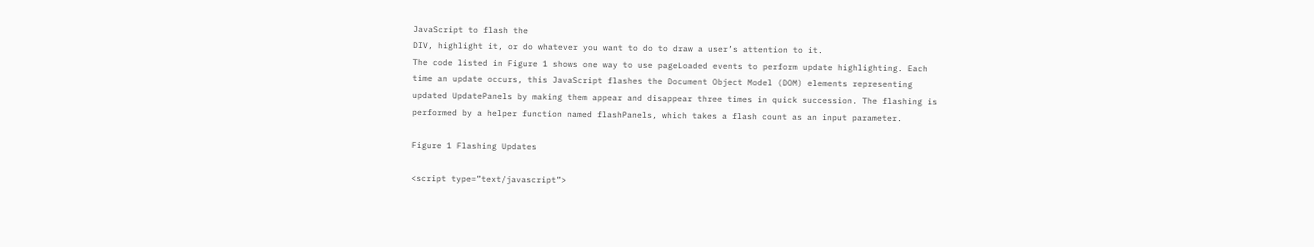JavaScript to flash the
DIV, highlight it, or do whatever you want to do to draw a user’s attention to it.
The code listed in Figure 1 shows one way to use pageLoaded events to perform update highlighting. Each
time an update occurs, this JavaScript flashes the Document Object Model (DOM) elements representing
updated UpdatePanels by making them appear and disappear three times in quick succession. The flashing is
performed by a helper function named flashPanels, which takes a flash count as an input parameter.

Figure 1 Flashing Updates

<script type=”text/javascript”>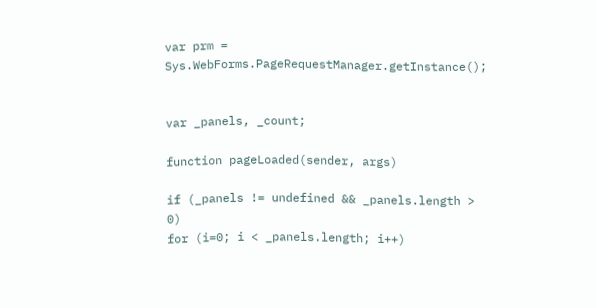var prm = Sys.WebForms.PageRequestManager.getInstance();


var _panels, _count;

function pageLoaded(sender, args)

if (_panels != undefined && _panels.length > 0)
for (i=0; i < _panels.length; i++)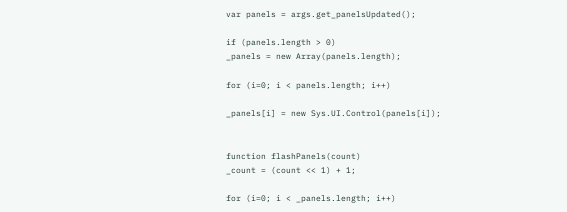var panels = args.get_panelsUpdated();

if (panels.length > 0)
_panels = new Array(panels.length);

for (i=0; i < panels.length; i++)

_panels[i] = new Sys.UI.Control(panels[i]);


function flashPanels(count)
_count = (count << 1) + 1;

for (i=0; i < _panels.length; i++)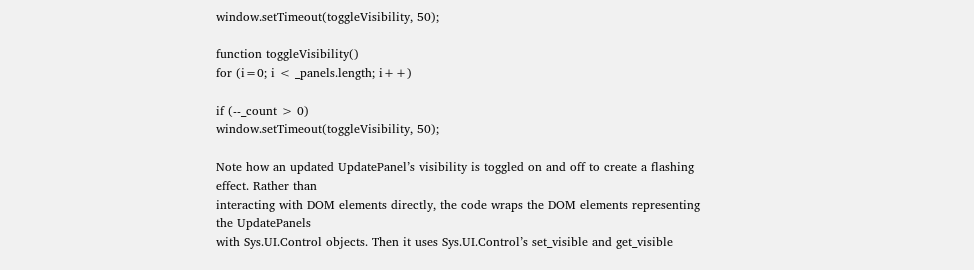window.setTimeout(toggleVisibility, 50);

function toggleVisibility()
for (i=0; i < _panels.length; i++)

if (--_count > 0)
window.setTimeout(toggleVisibility, 50);

Note how an updated UpdatePanel’s visibility is toggled on and off to create a flashing effect. Rather than
interacting with DOM elements directly, the code wraps the DOM elements representing the UpdatePanels
with Sys.UI.Control objects. Then it uses Sys.UI.Control’s set_visible and get_visible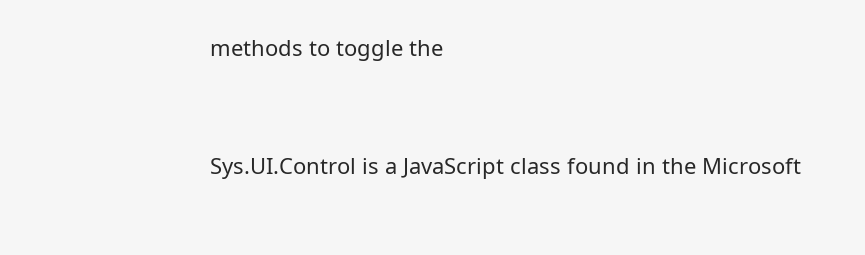methods to toggle the


Sys.UI.Control is a JavaScript class found in the Microsoft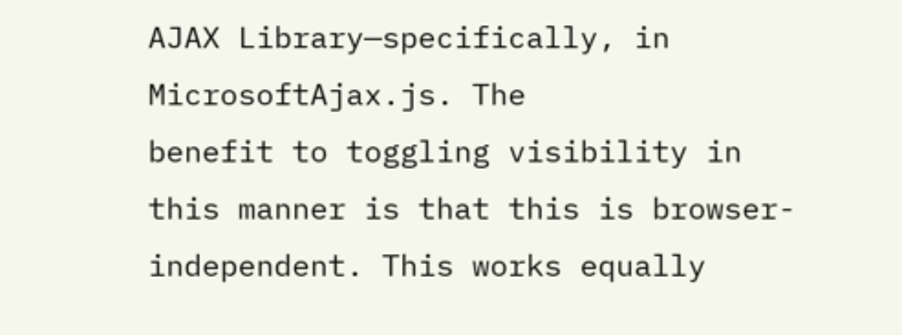AJAX Library—specifically, in MicrosoftAjax.js. The
benefit to toggling visibility in this manner is that this is browser-independent. This works equally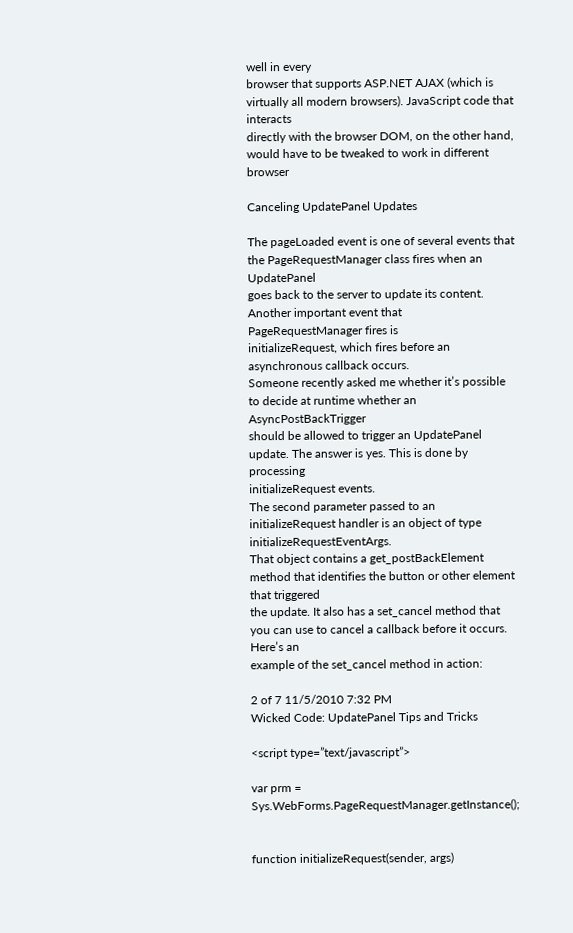well in every
browser that supports ASP.NET AJAX (which is virtually all modern browsers). JavaScript code that interacts
directly with the browser DOM, on the other hand, would have to be tweaked to work in different browser

Canceling UpdatePanel Updates

The pageLoaded event is one of several events that the PageRequestManager class fires when an UpdatePanel
goes back to the server to update its content. Another important event that PageRequestManager fires is
initializeRequest, which fires before an asynchronous callback occurs.
Someone recently asked me whether it’s possible to decide at runtime whether an AsyncPostBackTrigger
should be allowed to trigger an UpdatePanel update. The answer is yes. This is done by processing
initializeRequest events.
The second parameter passed to an initializeRequest handler is an object of type initializeRequestEventArgs.
That object contains a get_postBackElement method that identifies the button or other element that triggered
the update. It also has a set_cancel method that you can use to cancel a callback before it occurs. Here’s an
example of the set_cancel method in action:

2 of 7 11/5/2010 7:32 PM
Wicked Code: UpdatePanel Tips and Tricks

<script type=”text/javascript”>

var prm = Sys.WebForms.PageRequestManager.getInstance();


function initializeRequest(sender, args)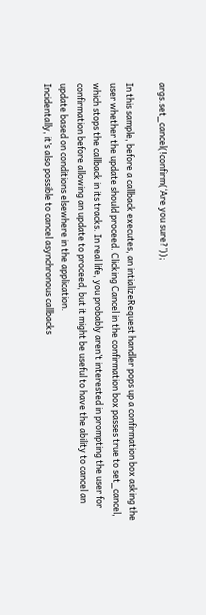args.set_cancel(!confirm(‘Are you sure?’));

In this sample, before a callback executes, an intializeRequest handler pops up a confirmation box asking the
user whether the update should proceed. Clicking Cancel in the confirmation box passes true to set_cancel,
which stops the callback in its tracks. In real life, you probably aren’t interested in prompting the user for
confirmation before allowing an update to proceed, but it might be useful to have the ability to cancel an
update based on conditions elsewhere in the application.
Incidentally, it’s also possible to cancel asynchronous callbacks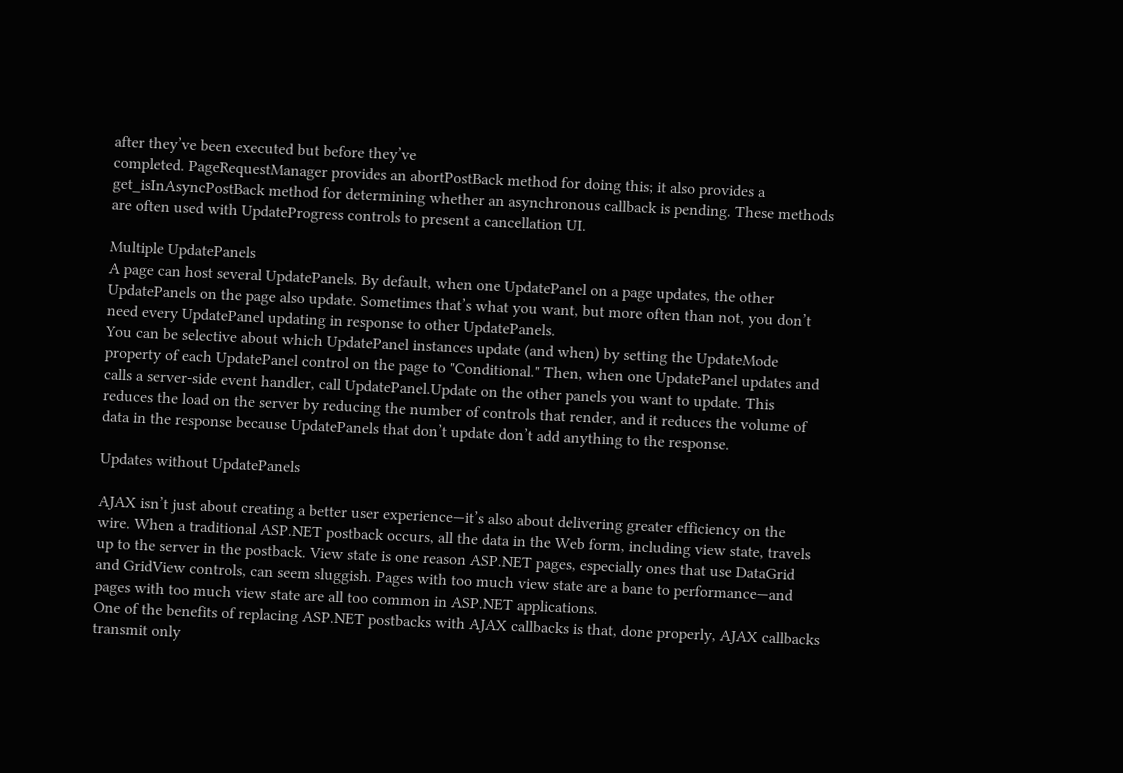after they’ve been executed but before they’ve
completed. PageRequestManager provides an abortPostBack method for doing this; it also provides a
get_isInAsyncPostBack method for determining whether an asynchronous callback is pending. These methods
are often used with UpdateProgress controls to present a cancellation UI.

Multiple UpdatePanels
A page can host several UpdatePanels. By default, when one UpdatePanel on a page updates, the other
UpdatePanels on the page also update. Sometimes that’s what you want, but more often than not, you don’t
need every UpdatePanel updating in response to other UpdatePanels.
You can be selective about which UpdatePanel instances update (and when) by setting the UpdateMode
property of each UpdatePanel control on the page to "Conditional." Then, when one UpdatePanel updates and
calls a server-side event handler, call UpdatePanel.Update on the other panels you want to update. This
reduces the load on the server by reducing the number of controls that render, and it reduces the volume of
data in the response because UpdatePanels that don’t update don’t add anything to the response.

Updates without UpdatePanels

AJAX isn’t just about creating a better user experience—it’s also about delivering greater efficiency on the
wire. When a traditional ASP.NET postback occurs, all the data in the Web form, including view state, travels
up to the server in the postback. View state is one reason ASP.NET pages, especially ones that use DataGrid
and GridView controls, can seem sluggish. Pages with too much view state are a bane to performance—and
pages with too much view state are all too common in ASP.NET applications.
One of the benefits of replacing ASP.NET postbacks with AJAX callbacks is that, done properly, AJAX callbacks
transmit only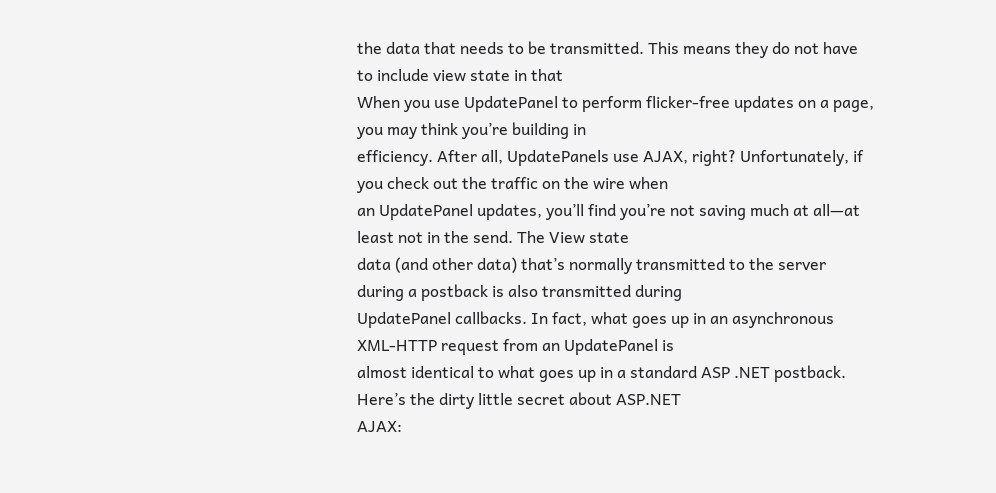the data that needs to be transmitted. This means they do not have to include view state in that
When you use UpdatePanel to perform flicker-free updates on a page, you may think you’re building in
efficiency. After all, UpdatePanels use AJAX, right? Unfortunately, if you check out the traffic on the wire when
an UpdatePanel updates, you’ll find you’re not saving much at all—at least not in the send. The View state
data (and other data) that’s normally transmitted to the server during a postback is also transmitted during
UpdatePanel callbacks. In fact, what goes up in an asynchronous XML-HTTP request from an UpdatePanel is
almost identical to what goes up in a standard ASP .NET postback. Here’s the dirty little secret about ASP.NET
AJAX: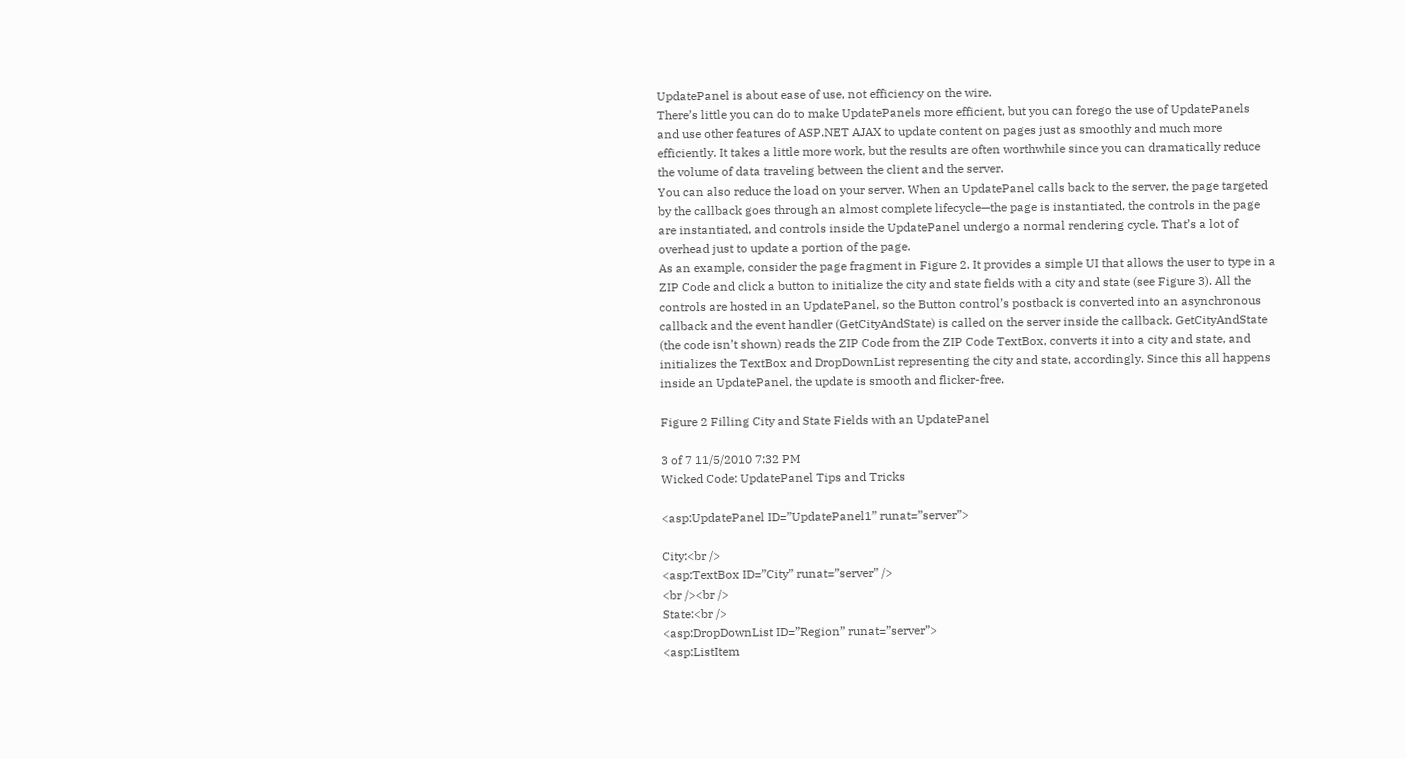UpdatePanel is about ease of use, not efficiency on the wire.
There’s little you can do to make UpdatePanels more efficient, but you can forego the use of UpdatePanels
and use other features of ASP.NET AJAX to update content on pages just as smoothly and much more
efficiently. It takes a little more work, but the results are often worthwhile since you can dramatically reduce
the volume of data traveling between the client and the server.
You can also reduce the load on your server. When an UpdatePanel calls back to the server, the page targeted
by the callback goes through an almost complete lifecycle—the page is instantiated, the controls in the page
are instantiated, and controls inside the UpdatePanel undergo a normal rendering cycle. That’s a lot of
overhead just to update a portion of the page.
As an example, consider the page fragment in Figure 2. It provides a simple UI that allows the user to type in a
ZIP Code and click a button to initialize the city and state fields with a city and state (see Figure 3). All the
controls are hosted in an UpdatePanel, so the Button control’s postback is converted into an asynchronous
callback and the event handler (GetCityAndState) is called on the server inside the callback. GetCityAndState
(the code isn’t shown) reads the ZIP Code from the ZIP Code TextBox, converts it into a city and state, and
initializes the TextBox and DropDownList representing the city and state, accordingly. Since this all happens
inside an UpdatePanel, the update is smooth and flicker-free.

Figure 2 Filling City and State Fields with an UpdatePanel

3 of 7 11/5/2010 7:32 PM
Wicked Code: UpdatePanel Tips and Tricks

<asp:UpdatePanel ID=”UpdatePanel1” runat=”server”>

City:<br />
<asp:TextBox ID=”City” runat=”server” />
<br /><br />
State:<br />
<asp:DropDownList ID=”Region” runat=”server”>
<asp:ListItem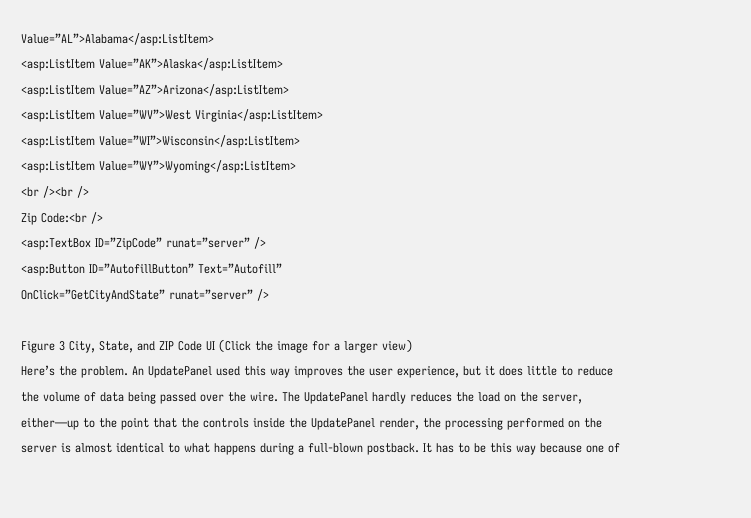Value=”AL”>Alabama</asp:ListItem>
<asp:ListItem Value=”AK”>Alaska</asp:ListItem>
<asp:ListItem Value=”AZ”>Arizona</asp:ListItem>
<asp:ListItem Value=”WV”>West Virginia</asp:ListItem>
<asp:ListItem Value=”WI”>Wisconsin</asp:ListItem>
<asp:ListItem Value=”WY”>Wyoming</asp:ListItem>
<br /><br />
Zip Code:<br />
<asp:TextBox ID=”ZipCode” runat=”server” />
<asp:Button ID=”AutofillButton” Text=”Autofill”
OnClick=”GetCityAndState” runat=”server” />

Figure 3 City, State, and ZIP Code UI (Click the image for a larger view)
Here’s the problem. An UpdatePanel used this way improves the user experience, but it does little to reduce
the volume of data being passed over the wire. The UpdatePanel hardly reduces the load on the server,
either—up to the point that the controls inside the UpdatePanel render, the processing performed on the
server is almost identical to what happens during a full-blown postback. It has to be this way because one of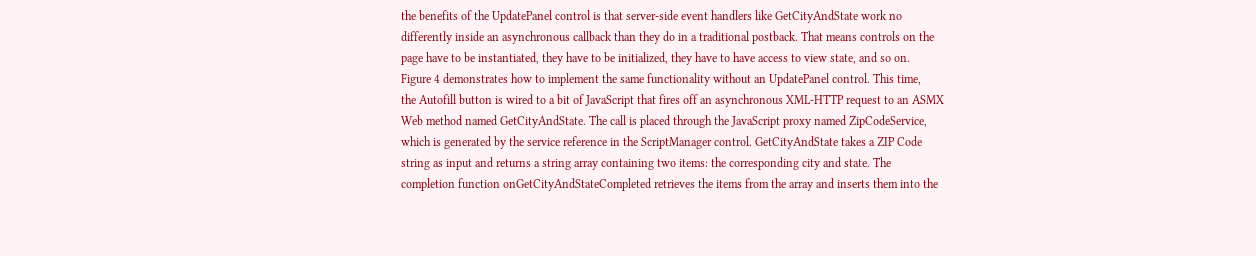the benefits of the UpdatePanel control is that server-side event handlers like GetCityAndState work no
differently inside an asynchronous callback than they do in a traditional postback. That means controls on the
page have to be instantiated, they have to be initialized, they have to have access to view state, and so on.
Figure 4 demonstrates how to implement the same functionality without an UpdatePanel control. This time,
the Autofill button is wired to a bit of JavaScript that fires off an asynchronous XML-HTTP request to an ASMX
Web method named GetCityAndState. The call is placed through the JavaScript proxy named ZipCodeService,
which is generated by the service reference in the ScriptManager control. GetCityAndState takes a ZIP Code
string as input and returns a string array containing two items: the corresponding city and state. The
completion function onGetCityAndStateCompleted retrieves the items from the array and inserts them into the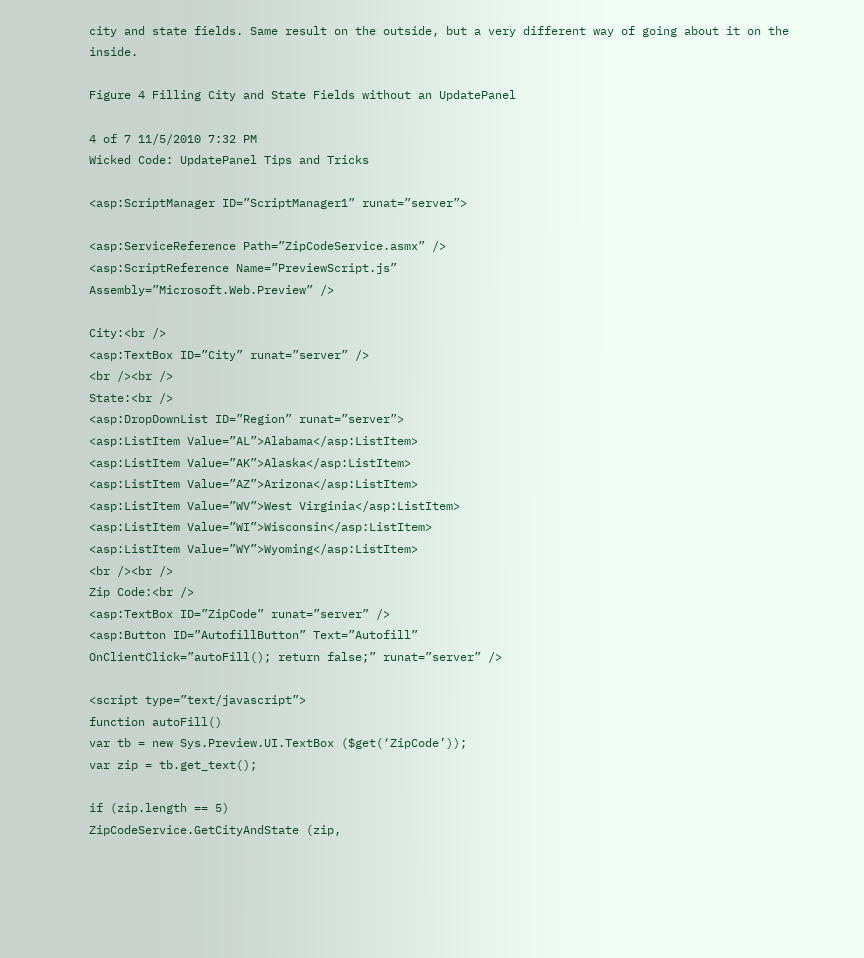city and state fields. Same result on the outside, but a very different way of going about it on the inside.

Figure 4 Filling City and State Fields without an UpdatePanel

4 of 7 11/5/2010 7:32 PM
Wicked Code: UpdatePanel Tips and Tricks

<asp:ScriptManager ID=”ScriptManager1” runat=”server”>

<asp:ServiceReference Path=”ZipCodeService.asmx” />
<asp:ScriptReference Name=”PreviewScript.js”
Assembly=”Microsoft.Web.Preview” />

City:<br />
<asp:TextBox ID=”City” runat=”server” />
<br /><br />
State:<br />
<asp:DropDownList ID=”Region” runat=”server”>
<asp:ListItem Value=”AL”>Alabama</asp:ListItem>
<asp:ListItem Value=”AK”>Alaska</asp:ListItem>
<asp:ListItem Value=”AZ”>Arizona</asp:ListItem>
<asp:ListItem Value=”WV”>West Virginia</asp:ListItem>
<asp:ListItem Value=”WI”>Wisconsin</asp:ListItem>
<asp:ListItem Value=”WY”>Wyoming</asp:ListItem>
<br /><br />
Zip Code:<br />
<asp:TextBox ID=”ZipCode” runat=”server” />
<asp:Button ID=”AutofillButton” Text=”Autofill”
OnClientClick=”autoFill(); return false;” runat=”server” />

<script type=”text/javascript”>
function autoFill()
var tb = new Sys.Preview.UI.TextBox ($get(‘ZipCode’));
var zip = tb.get_text();

if (zip.length == 5)
ZipCodeService.GetCityAndState (zip,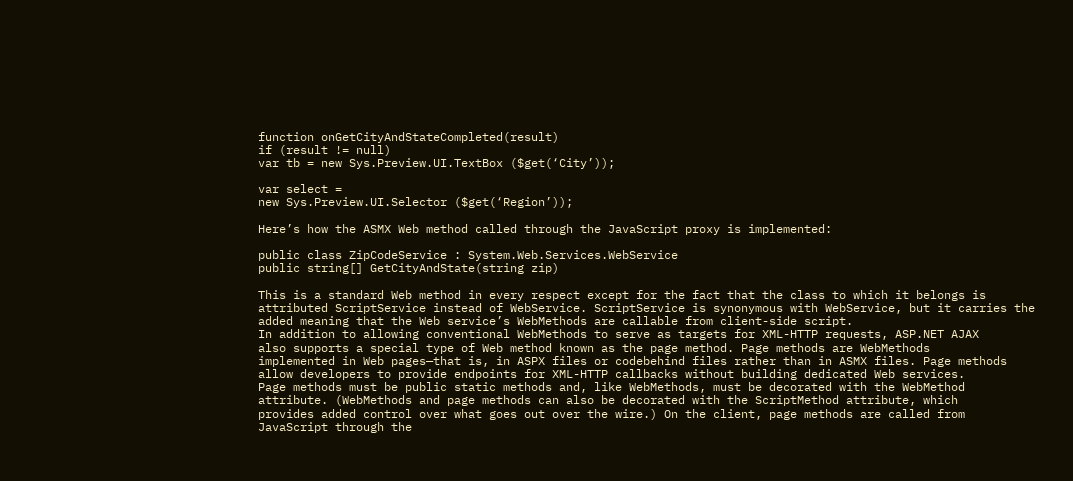function onGetCityAndStateCompleted(result)
if (result != null)
var tb = new Sys.Preview.UI.TextBox ($get(‘City’));

var select =
new Sys.Preview.UI.Selector ($get(‘Region’));

Here’s how the ASMX Web method called through the JavaScript proxy is implemented:

public class ZipCodeService : System.Web.Services.WebService
public string[] GetCityAndState(string zip)

This is a standard Web method in every respect except for the fact that the class to which it belongs is
attributed ScriptService instead of WebService. ScriptService is synonymous with WebService, but it carries the
added meaning that the Web service’s WebMethods are callable from client-side script.
In addition to allowing conventional WebMethods to serve as targets for XML-HTTP requests, ASP.NET AJAX
also supports a special type of Web method known as the page method. Page methods are WebMethods
implemented in Web pages—that is, in ASPX files or codebehind files rather than in ASMX files. Page methods
allow developers to provide endpoints for XML-HTTP callbacks without building dedicated Web services.
Page methods must be public static methods and, like WebMethods, must be decorated with the WebMethod
attribute. (WebMethods and page methods can also be decorated with the ScriptMethod attribute, which
provides added control over what goes out over the wire.) On the client, page methods are called from
JavaScript through the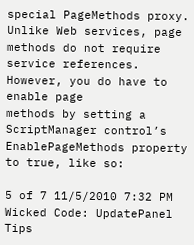special PageMethods proxy.
Unlike Web services, page methods do not require service references. However, you do have to enable page
methods by setting a ScriptManager control’s EnablePageMethods property to true, like so:

5 of 7 11/5/2010 7:32 PM
Wicked Code: UpdatePanel Tips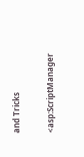and Tricks

<asp:ScriptManager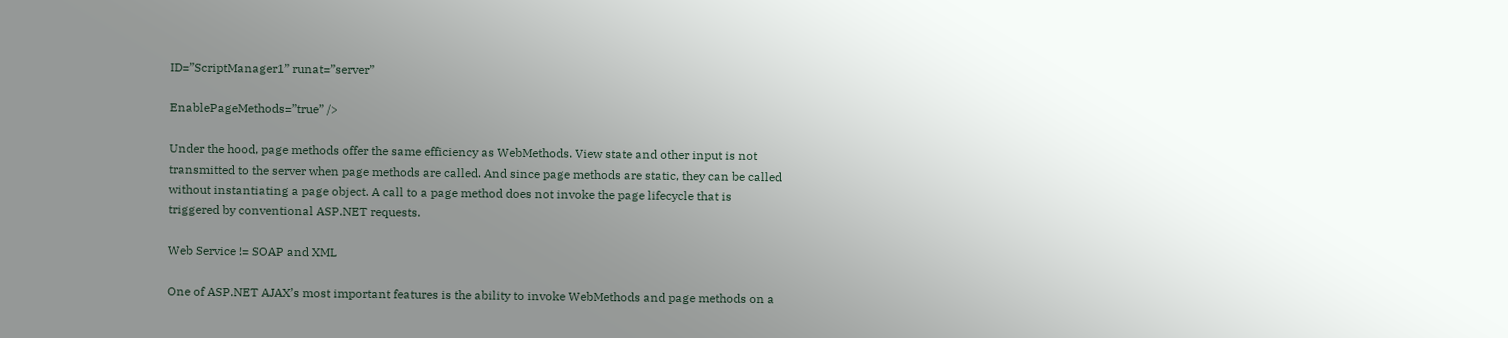ID=”ScriptManager1” runat=”server”

EnablePageMethods=”true” />

Under the hood, page methods offer the same efficiency as WebMethods. View state and other input is not
transmitted to the server when page methods are called. And since page methods are static, they can be called
without instantiating a page object. A call to a page method does not invoke the page lifecycle that is
triggered by conventional ASP.NET requests.

Web Service != SOAP and XML

One of ASP.NET AJAX’s most important features is the ability to invoke WebMethods and page methods on a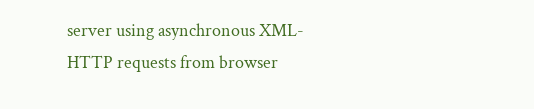server using asynchronous XML-HTTP requests from browser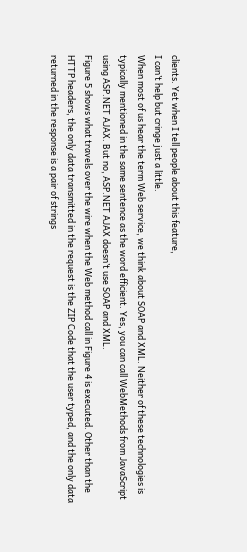clients. Yet when I tell people about this feature,
I can’t help but cringe just a little.
When most of us hear the term Web service, we think about SOAP and XML. Neither of these technologies is
typically mentioned in the same sentence as the word efficient. Yes, you can call WebMethods from JavaScript
using ASP.NET AJAX. But no, ASP.NET AJAX doesn’t use SOAP and XML.
Figure 5 shows what travels over the wire when the Web method call in Figure 4 is executed. Other than the
HTTP headers, the only data transmitted in the request is the ZIP Code that the user typed, and the only data
returned in the response is a pair of strings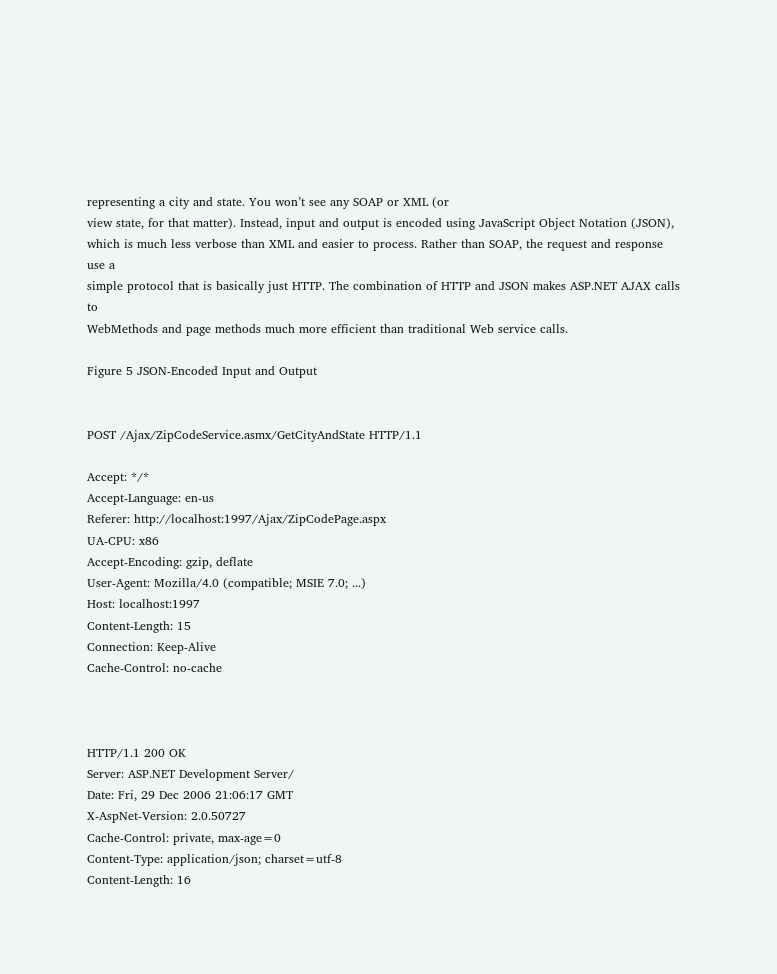representing a city and state. You won’t see any SOAP or XML (or
view state, for that matter). Instead, input and output is encoded using JavaScript Object Notation (JSON),
which is much less verbose than XML and easier to process. Rather than SOAP, the request and response use a
simple protocol that is basically just HTTP. The combination of HTTP and JSON makes ASP.NET AJAX calls to
WebMethods and page methods much more efficient than traditional Web service calls.

Figure 5 JSON-Encoded Input and Output


POST /Ajax/ZipCodeService.asmx/GetCityAndState HTTP/1.1

Accept: */*
Accept-Language: en-us
Referer: http://localhost:1997/Ajax/ZipCodePage.aspx
UA-CPU: x86
Accept-Encoding: gzip, deflate
User-Agent: Mozilla/4.0 (compatible; MSIE 7.0; ...)
Host: localhost:1997
Content-Length: 15
Connection: Keep-Alive
Cache-Control: no-cache



HTTP/1.1 200 OK
Server: ASP.NET Development Server/
Date: Fri, 29 Dec 2006 21:06:17 GMT
X-AspNet-Version: 2.0.50727
Cache-Control: private, max-age=0
Content-Type: application/json; charset=utf-8
Content-Length: 16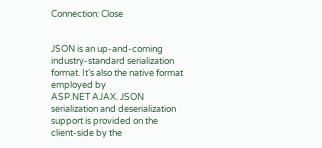Connection: Close


JSON is an up-and-coming industry-standard serialization format. It’s also the native format employed by
ASP.NET AJAX. JSON serialization and deserialization support is provided on the client-side by the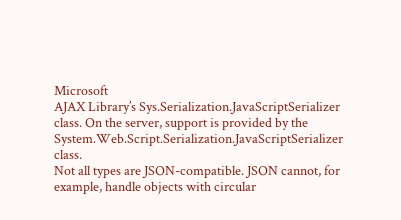Microsoft
AJAX Library’s Sys.Serialization.JavaScriptSerializer class. On the server, support is provided by the
System.Web.Script.Serialization.JavaScriptSerializer class.
Not all types are JSON-compatible. JSON cannot, for example, handle objects with circular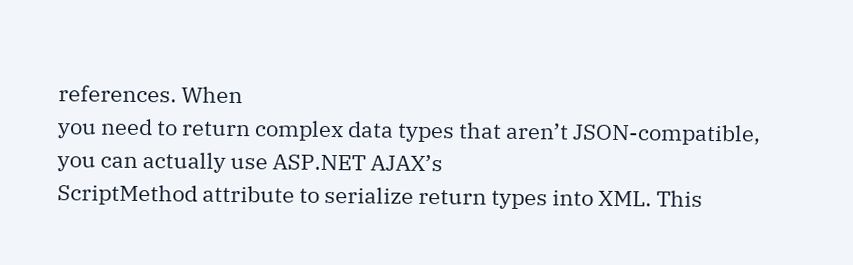references. When
you need to return complex data types that aren’t JSON-compatible, you can actually use ASP.NET AJAX’s
ScriptMethod attribute to serialize return types into XML. This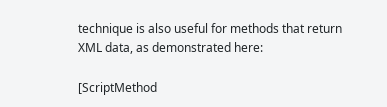technique is also useful for methods that return
XML data, as demonstrated here:

[ScriptMethod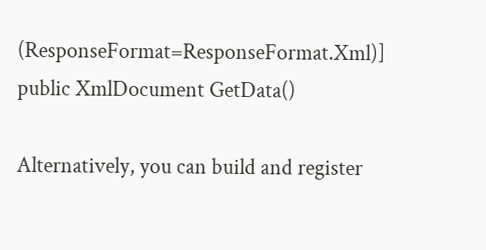(ResponseFormat=ResponseFormat.Xml)]
public XmlDocument GetData()

Alternatively, you can build and register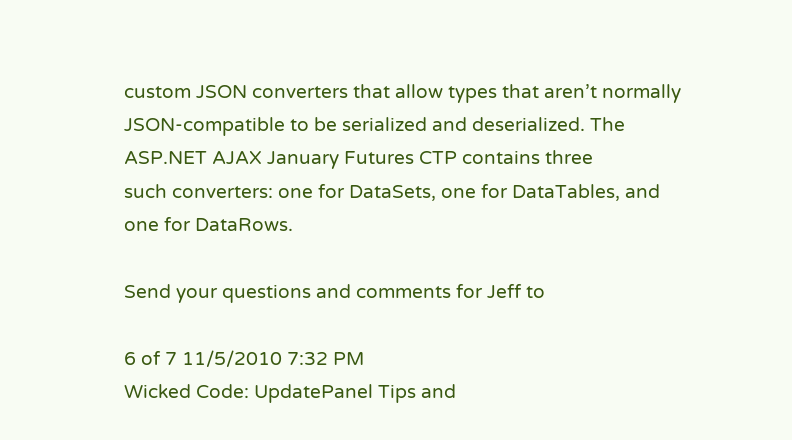custom JSON converters that allow types that aren’t normally
JSON-compatible to be serialized and deserialized. The ASP.NET AJAX January Futures CTP contains three
such converters: one for DataSets, one for DataTables, and one for DataRows.

Send your questions and comments for Jeff to

6 of 7 11/5/2010 7:32 PM
Wicked Code: UpdatePanel Tips and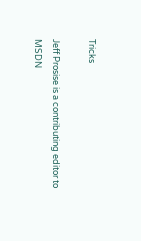Tricks

Jeff Prosise is a contributing editor to MSDN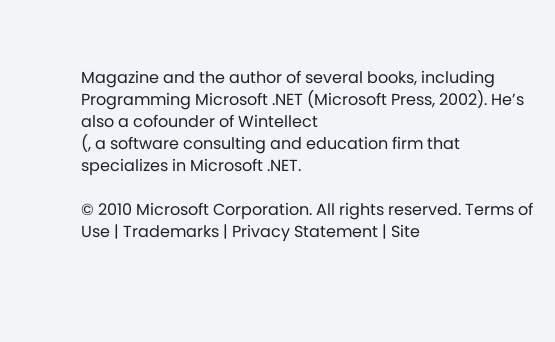Magazine and the author of several books, including
Programming Microsoft .NET (Microsoft Press, 2002). He’s also a cofounder of Wintellect
(, a software consulting and education firm that specializes in Microsoft .NET.

© 2010 Microsoft Corporation. All rights reserved. Terms of Use | Trademarks | Privacy Statement | Site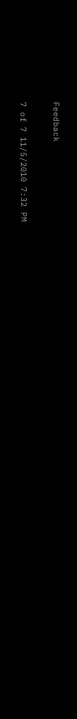Feedback

7 of 7 11/5/2010 7:32 PM